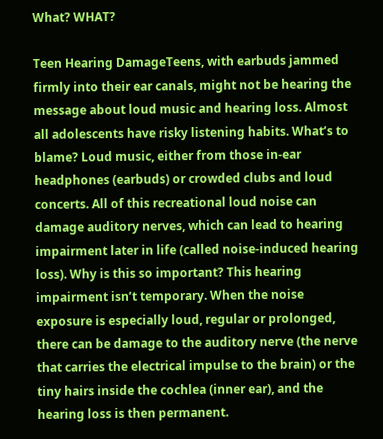What? WHAT?

Teen Hearing DamageTeens, with earbuds jammed firmly into their ear canals, might not be hearing the message about loud music and hearing loss. Almost all adolescents have risky listening habits. What’s to blame? Loud music, either from those in-ear headphones (earbuds) or crowded clubs and loud concerts. All of this recreational loud noise can damage auditory nerves, which can lead to hearing impairment later in life (called noise-induced hearing loss). Why is this so important? This hearing impairment isn’t temporary. When the noise exposure is especially loud, regular or prolonged, there can be damage to the auditory nerve (the nerve that carries the electrical impulse to the brain) or the tiny hairs inside the cochlea (inner ear), and the hearing loss is then permanent.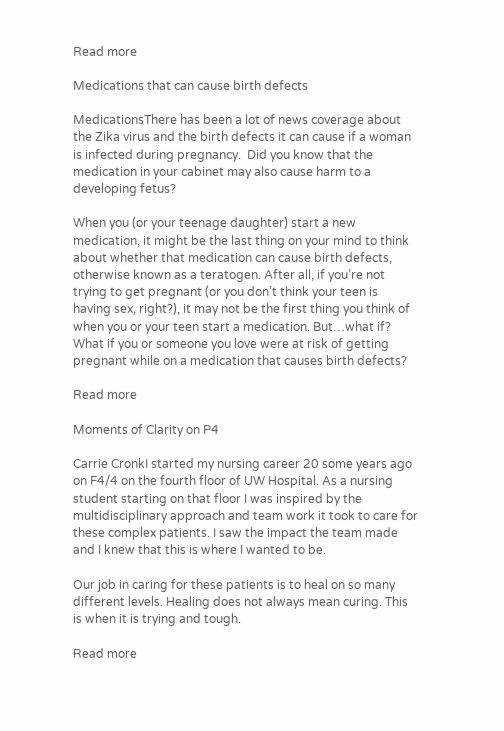Read more

Medications that can cause birth defects

MedicationsThere has been a lot of news coverage about the Zika virus and the birth defects it can cause if a woman is infected during pregnancy.  Did you know that the medication in your cabinet may also cause harm to a developing fetus?

When you (or your teenage daughter) start a new medication, it might be the last thing on your mind to think about whether that medication can cause birth defects, otherwise known as a teratogen. After all, if you’re not trying to get pregnant (or you don’t think your teen is having sex, right?), it may not be the first thing you think of when you or your teen start a medication. But…what if? What if you or someone you love were at risk of getting pregnant while on a medication that causes birth defects?

Read more

Moments of Clarity on P4

Carrie CronkI started my nursing career 20 some years ago on F4/4 on the fourth floor of UW Hospital. As a nursing student starting on that floor I was inspired by the multidisciplinary approach and team work it took to care for these complex patients. I saw the impact the team made and I knew that this is where I wanted to be.

Our job in caring for these patients is to heal on so many different levels. Healing does not always mean curing. This is when it is trying and tough.

Read more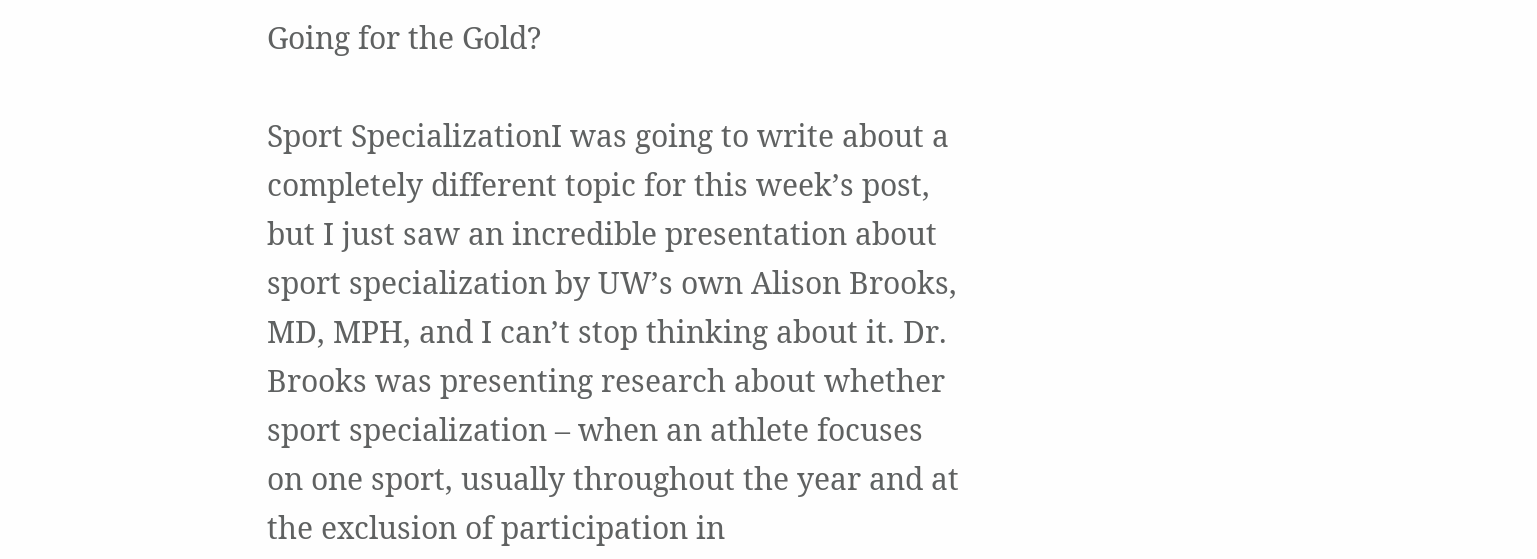Going for the Gold?

Sport SpecializationI was going to write about a completely different topic for this week’s post, but I just saw an incredible presentation about sport specialization by UW’s own Alison Brooks, MD, MPH, and I can’t stop thinking about it. Dr. Brooks was presenting research about whether sport specialization – when an athlete focuses on one sport, usually throughout the year and at the exclusion of participation in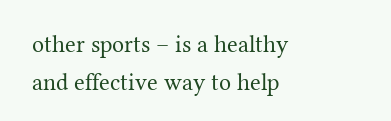other sports – is a healthy and effective way to help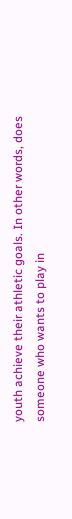youth achieve their athletic goals. In other words, does someone who wants to play in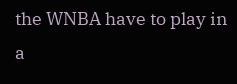the WNBA have to play in a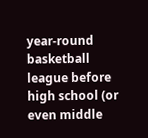year-round basketball league before high school (or even middle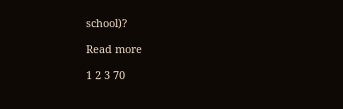school)?

Read more

1 2 3 70